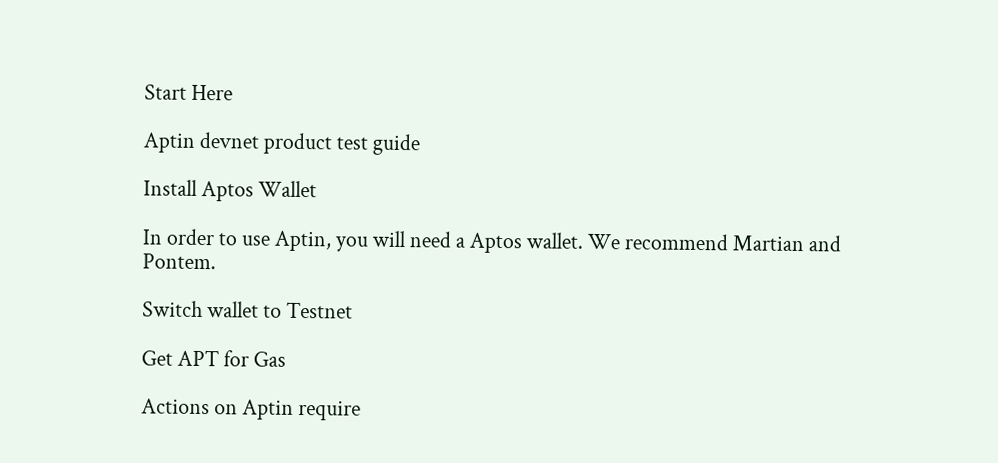Start Here

Aptin devnet product test guide

Install Aptos Wallet

In order to use Aptin, you will need a Aptos wallet. We recommend Martian and Pontem.

Switch wallet to Testnet

Get APT for Gas

Actions on Aptin require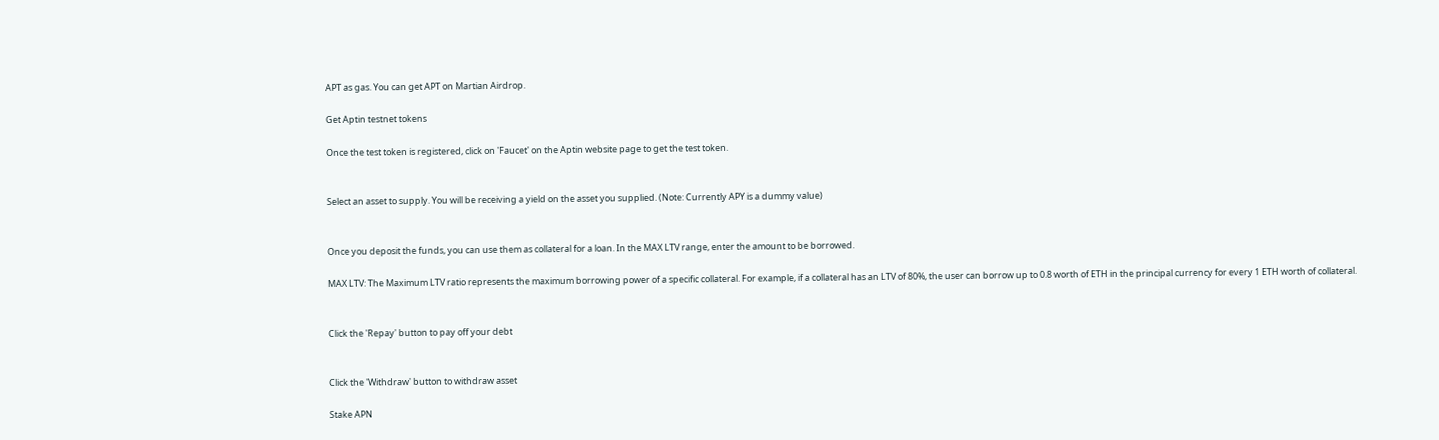APT as gas. You can get APT on Martian Airdrop.

Get Aptin testnet tokens

Once the test token is registered, click on 'Faucet' on the Aptin website page to get the test token.


Select an asset to supply. You will be receiving a yield on the asset you supplied. (Note: Currently APY is a dummy value)


Once you deposit the funds, you can use them as collateral for a loan. In the MAX LTV range, enter the amount to be borrowed.

MAX LTV: The Maximum LTV ratio represents the maximum borrowing power of a specific collateral. For example, if a collateral has an LTV of 80%, the user can borrow up to 0.8 worth of ETH in the principal currency for every 1 ETH worth of collateral.


Click the 'Repay' button to pay off your debt


Click the 'Withdraw' button to withdraw asset

Stake APN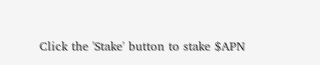Click the 'Stake' button to stake $APN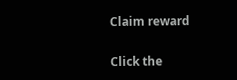Claim reward

Click the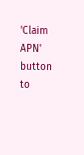'Claim APN' button to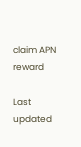claim APN reward

Last updated